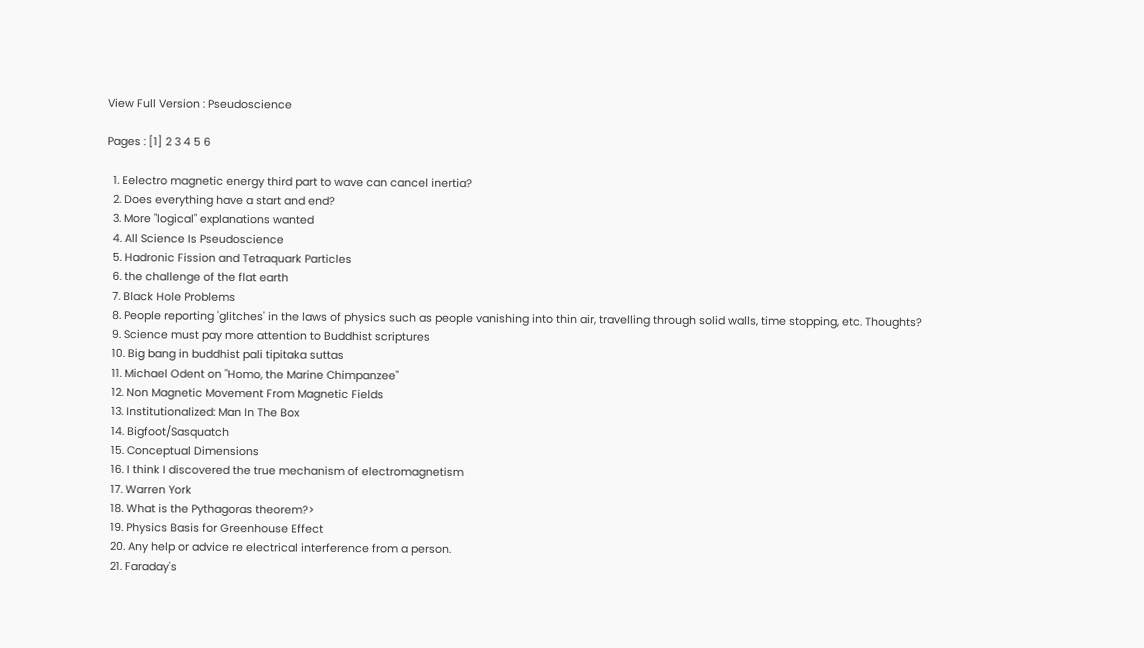View Full Version : Pseudoscience

Pages : [1] 2 3 4 5 6

  1. Eelectro magnetic energy third part to wave can cancel inertia?
  2. Does everything have a start and end?
  3. More "logical" explanations wanted
  4. All Science Is Pseudoscience
  5. Hadronic Fission and Tetraquark Particles
  6. the challenge of the flat earth
  7. Black Hole Problems
  8. People reporting 'glitches' in the laws of physics such as people vanishing into thin air, travelling through solid walls, time stopping, etc. Thoughts?
  9. Science must pay more attention to Buddhist scriptures
  10. Big bang in buddhist pali tipitaka suttas
  11. Michael Odent on "Homo, the Marine Chimpanzee"
  12. Non Magnetic Movement From Magnetic Fields
  13. Institutionalized: Man In The Box
  14. Bigfoot/Sasquatch
  15. Conceptual Dimensions
  16. I think I discovered the true mechanism of electromagnetism
  17. Warren York
  18. What is the Pythagoras theorem?>
  19. Physics Basis for Greenhouse Effect
  20. Any help or advice re electrical interference from a person.
  21. Faraday's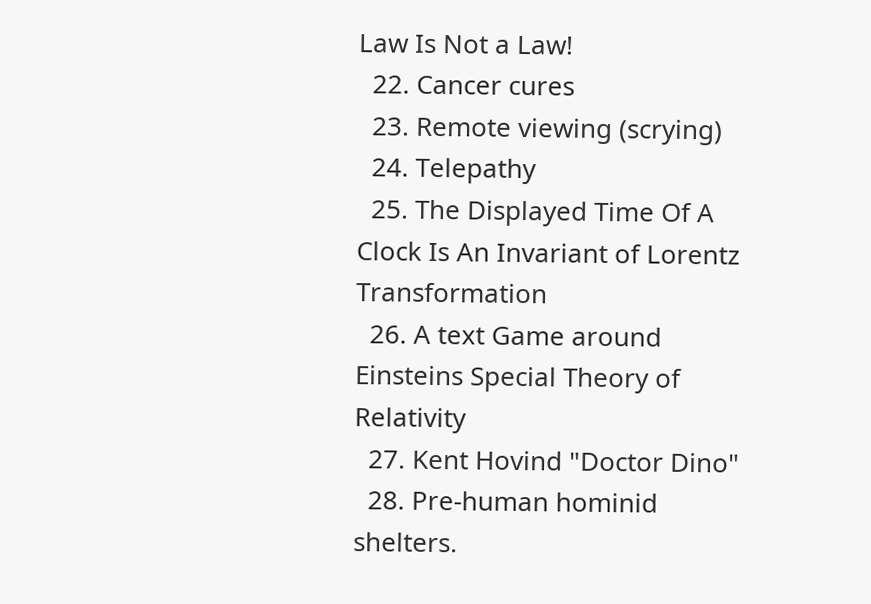Law Is Not a Law!
  22. Cancer cures
  23. Remote viewing (scrying)
  24. Telepathy
  25. The Displayed Time Of A Clock Is An Invariant of Lorentz Transformation
  26. A text Game around Einsteins Special Theory of Relativity
  27. Kent Hovind "Doctor Dino"
  28. Pre-human hominid shelters.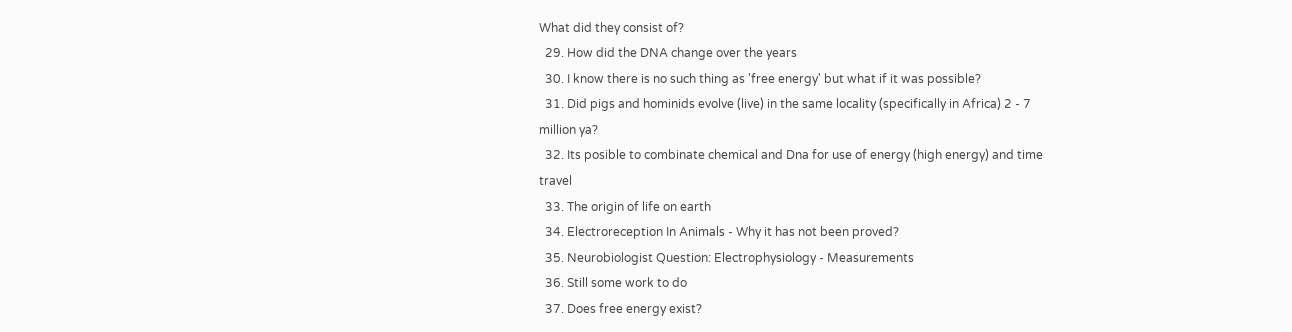What did they consist of?
  29. How did the DNA change over the years
  30. I know there is no such thing as 'free energy' but what if it was possible?
  31. Did pigs and hominids evolve (live) in the same locality (specifically in Africa) 2 - 7 million ya?
  32. Its posible to combinate chemical and Dna for use of energy (high energy) and time travel
  33. The origin of life on earth
  34. Electroreception In Animals - Why it has not been proved?
  35. Neurobiologist Question: Electrophysiology - Measurements
  36. Still some work to do
  37. Does free energy exist?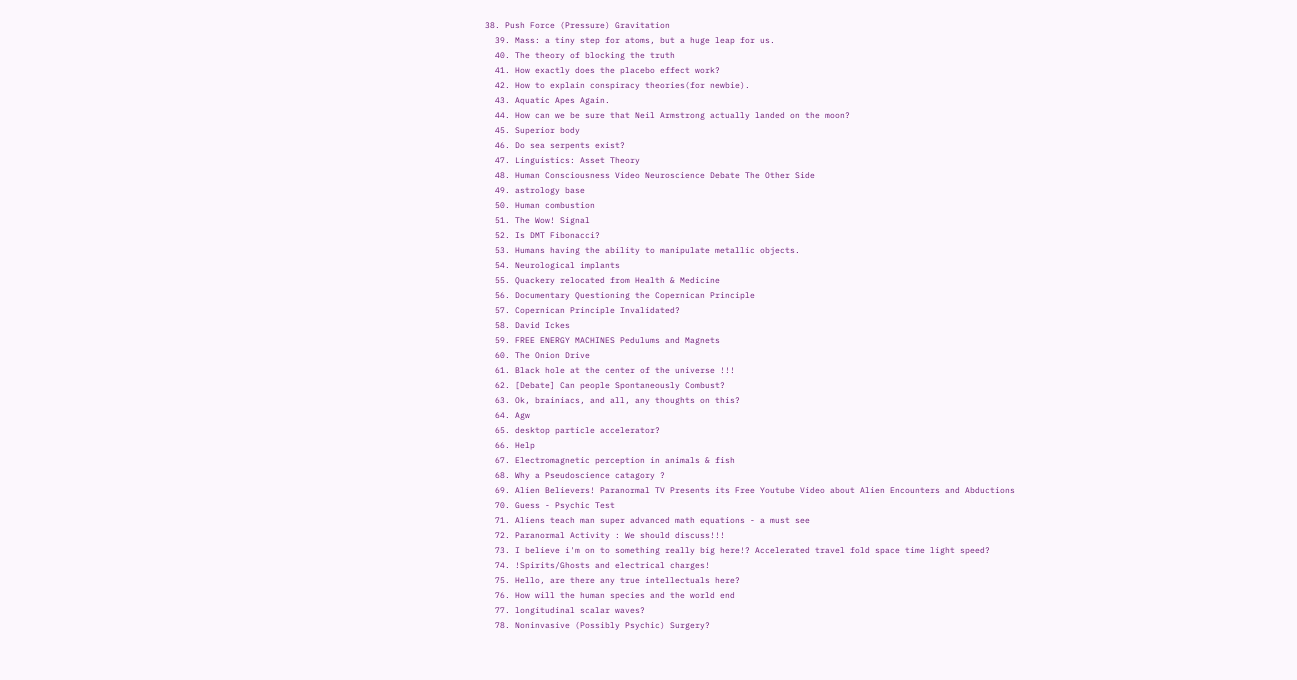38. Push Force (Pressure) Gravitation
  39. Mass: a tiny step for atoms, but a huge leap for us.
  40. The theory of blocking the truth
  41. How exactly does the placebo effect work?
  42. How to explain conspiracy theories(for newbie).
  43. Aquatic Apes Again.
  44. How can we be sure that Neil Armstrong actually landed on the moon?
  45. Superior body
  46. Do sea serpents exist?
  47. Linguistics: Asset Theory
  48. Human Consciousness Video Neuroscience Debate The Other Side
  49. astrology base
  50. Human combustion
  51. The Wow! Signal
  52. Is DMT Fibonacci?
  53. Humans having the ability to manipulate metallic objects.
  54. Neurological implants
  55. Quackery relocated from Health & Medicine
  56. Documentary Questioning the Copernican Principle
  57. Copernican Principle Invalidated?
  58. David Ickes
  59. FREE ENERGY MACHINES Pedulums and Magnets
  60. The Onion Drive
  61. Black hole at the center of the universe !!!
  62. [Debate] Can people Spontaneously Combust?
  63. Ok, brainiacs, and all, any thoughts on this?
  64. Agw
  65. desktop particle accelerator?
  66. Help
  67. Electromagnetic perception in animals & fish
  68. Why a Pseudoscience catagory ?
  69. Alien Believers! Paranormal TV Presents its Free Youtube Video about Alien Encounters and Abductions
  70. Guess - Psychic Test
  71. Aliens teach man super advanced math equations - a must see
  72. Paranormal Activity : We should discuss!!!
  73. I believe i'm on to something really big here!? Accelerated travel fold space time light speed?
  74. !Spirits/Ghosts and electrical charges!
  75. Hello, are there any true intellectuals here?
  76. How will the human species and the world end
  77. longitudinal scalar waves?
  78. Noninvasive (Possibly Psychic) Surgery?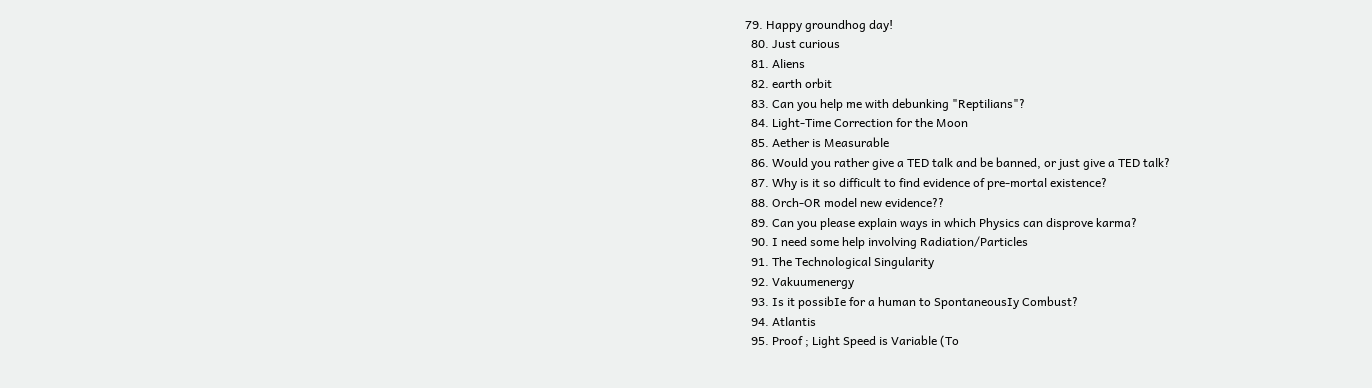79. Happy groundhog day!
  80. Just curious
  81. Aliens
  82. earth orbit
  83. Can you help me with debunking "Reptilians"?
  84. Light-Time Correction for the Moon
  85. Aether is Measurable
  86. Would you rather give a TED talk and be banned, or just give a TED talk?
  87. Why is it so difficult to find evidence of pre-mortal existence?
  88. Orch-OR model new evidence??
  89. Can you please explain ways in which Physics can disprove karma?
  90. I need some help involving Radiation/Particles
  91. The Technological Singularity
  92. Vakuumenergy
  93. Is it possibIe for a human to SpontaneousIy Combust?
  94. Atlantis
  95. Proof ; Light Speed is Variable (To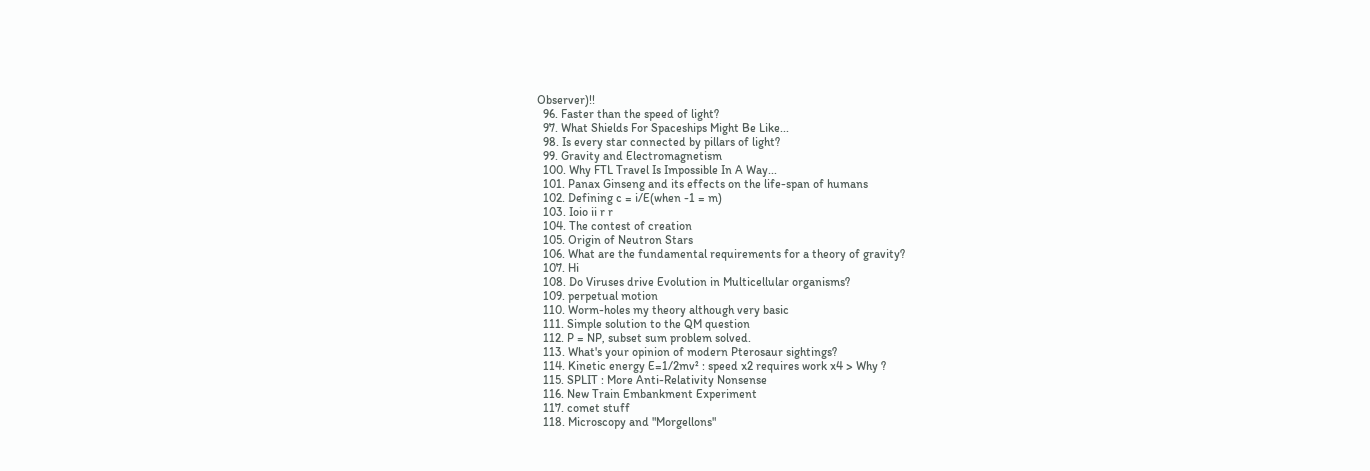Observer)!!
  96. Faster than the speed of light?
  97. What Shields For Spaceships Might Be Like...
  98. Is every star connected by pillars of light?
  99. Gravity and Electromagnetism
  100. Why FTL Travel Is Impossible In A Way...
  101. Panax Ginseng and its effects on the life-span of humans
  102. Defining c = i/E(when -1 = m)
  103. Ioio ii r r
  104. The contest of creation
  105. Origin of Neutron Stars
  106. What are the fundamental requirements for a theory of gravity?
  107. Hi
  108. Do Viruses drive Evolution in Multicellular organisms?
  109. perpetual motion
  110. Worm-holes my theory although very basic
  111. Simple solution to the QM question
  112. P = NP, subset sum problem solved.
  113. What's your opinion of modern Pterosaur sightings?
  114. Kinetic energy E=1/2mv² : speed x2 requires work x4 > Why ?
  115. SPLIT : More Anti-Relativity Nonsense
  116. New Train Embankment Experiment
  117. comet stuff
  118. Microscopy and "Morgellons"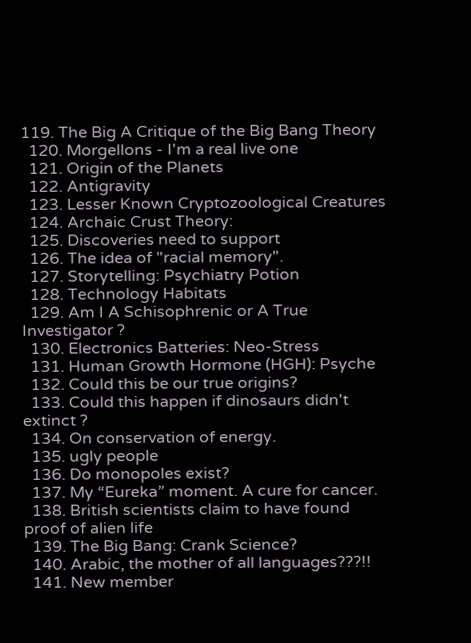119. The Big A Critique of the Big Bang Theory
  120. Morgellons - I'm a real live one
  121. Origin of the Planets
  122. Antigravity
  123. Lesser Known Cryptozoological Creatures
  124. Archaic Crust Theory:
  125. Discoveries need to support
  126. The idea of "racial memory".
  127. Storytelling: Psychiatry Potion
  128. Technology Habitats
  129. Am I A Schisophrenic or A True Investigator ?
  130. Electronics Batteries: Neo-Stress
  131. Human Growth Hormone (HGH): Psyche
  132. Could this be our true origins?
  133. Could this happen if dinosaurs didn't extinct ?
  134. On conservation of energy.
  135. ugly people
  136. Do monopoles exist?
  137. My “Eureka” moment. A cure for cancer.
  138. British scientists claim to have found proof of alien life
  139. The Big Bang: Crank Science?
  140. Arabic, the mother of all languages???!!
  141. New member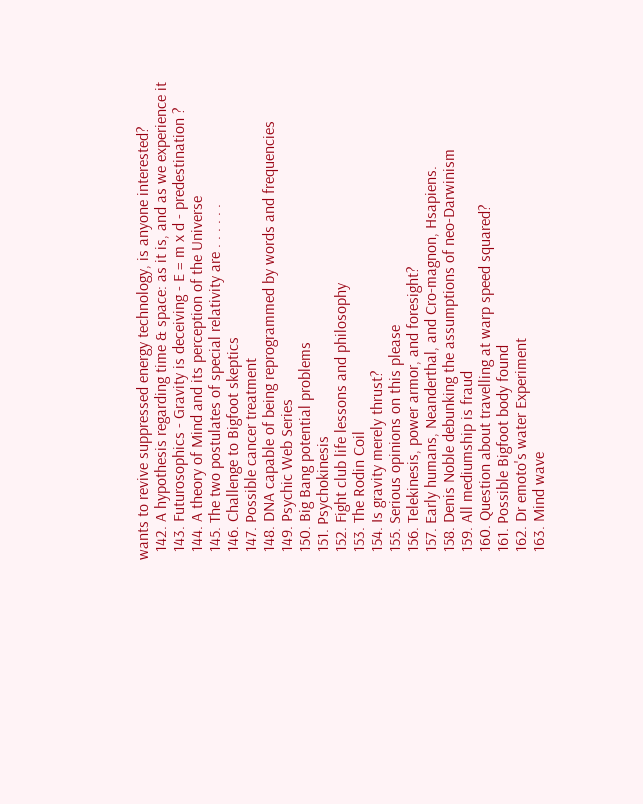wants to revive suppressed energy technology, is anyone interested?
  142. A hypothesis regarding time & space: as it is, and as we experience it
  143. Futurosophics - Gravity is deceiving - E = m x d - predestination ?
  144. A theory of Mind and its perception of the Universe
  145. The two postulates of special relativity are . . . . . .
  146. Challenge to Bigfoot skeptics
  147. Possible cancer treatment
  148. DNA capable of being reprogrammed by words and frequencies
  149. Psychic Web Series
  150. Big Bang potential problems
  151. Psychokinesis
  152. Fight club life lessons and philosophy
  153. The Rodin Coil
  154. Is gravity merely thrust?
  155. Serious opinions on this please
  156. Telekinesis, power armor, and foresight?
  157. Early humans, Neanderthal, and Cro-magnon, Hsapiens.
  158. Denis Noble debunking the assumptions of neo-Darwinism
  159. All mediumship is fraud
  160. Question about travelling at warp speed squared?
  161. Possible Bigfoot body found
  162. Dr emoto's water Experiment
  163. Mind wave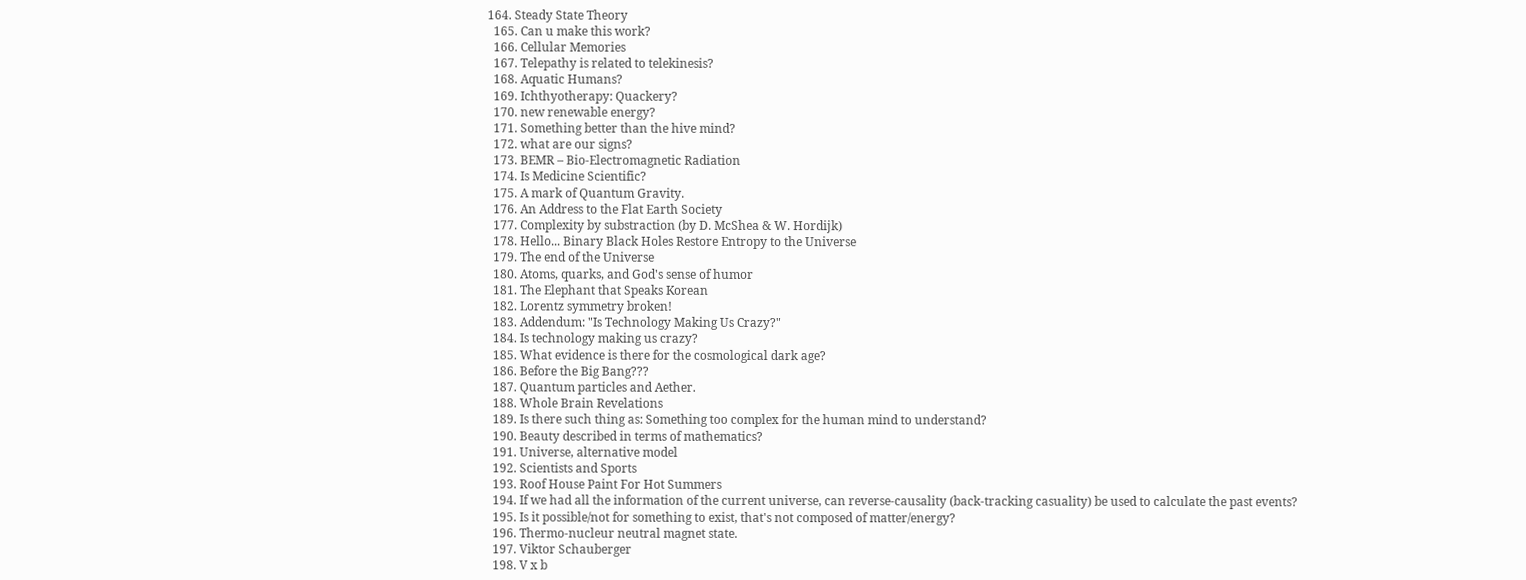164. Steady State Theory
  165. Can u make this work?
  166. Cellular Memories
  167. Telepathy is related to telekinesis?
  168. Aquatic Humans?
  169. Ichthyotherapy: Quackery?
  170. new renewable energy?
  171. Something better than the hive mind?
  172. what are our signs?
  173. BEMR – Bio-Electromagnetic Radiation
  174. Is Medicine Scientific?
  175. A mark of Quantum Gravity.
  176. An Address to the Flat Earth Society
  177. Complexity by substraction (by D. McShea & W. Hordijk)
  178. Hello... Binary Black Holes Restore Entropy to the Universe
  179. The end of the Universe
  180. Atoms, quarks, and God's sense of humor
  181. The Elephant that Speaks Korean
  182. Lorentz symmetry broken!
  183. Addendum: "Is Technology Making Us Crazy?"
  184. Is technology making us crazy?
  185. What evidence is there for the cosmological dark age?
  186. Before the Big Bang???
  187. Quantum particles and Aether.
  188. Whole Brain Revelations
  189. Is there such thing as: Something too complex for the human mind to understand?
  190. Beauty described in terms of mathematics?
  191. Universe, alternative model
  192. Scientists and Sports
  193. Roof House Paint For Hot Summers
  194. If we had all the information of the current universe, can reverse-causality (back-tracking casuality) be used to calculate the past events?
  195. Is it possible/not for something to exist, that's not composed of matter/energy?
  196. Thermo-nucleur neutral magnet state.
  197. Viktor Schauberger
  198. V x b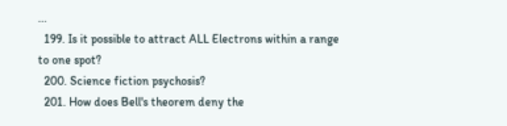...
  199. Is it possible to attract ALL Electrons within a range to one spot?
  200. Science fiction psychosis?
  201. How does Bell's theorem deny the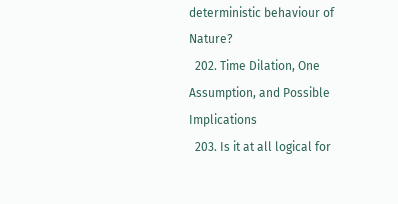deterministic behaviour of Nature?
  202. Time Dilation, One Assumption, and Possible Implications
  203. Is it at all logical for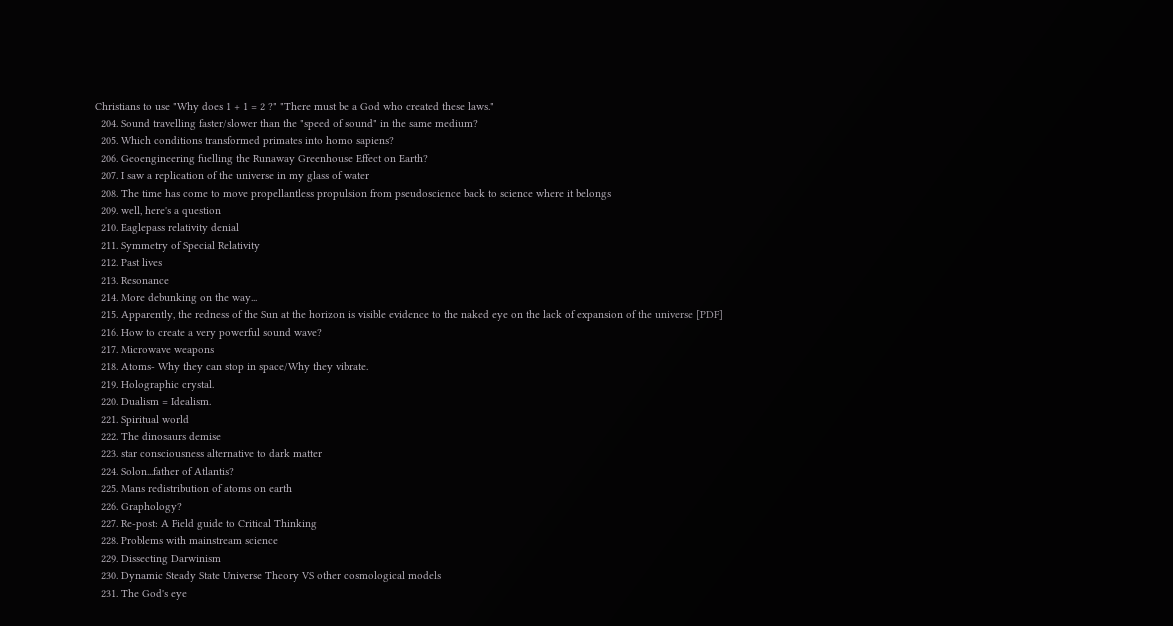Christians to use "Why does 1 + 1 = 2 ?" "There must be a God who created these laws."
  204. Sound travelling faster/slower than the "speed of sound" in the same medium?
  205. Which conditions transformed primates into homo sapiens?
  206. Geoengineering fuelling the Runaway Greenhouse Effect on Earth?
  207. I saw a replication of the universe in my glass of water
  208. The time has come to move propellantless propulsion from pseudoscience back to science where it belongs
  209. well, here's a question
  210. Eaglepass relativity denial
  211. Symmetry of Special Relativity
  212. Past lives
  213. Resonance
  214. More debunking on the way...
  215. Apparently, the redness of the Sun at the horizon is visible evidence to the naked eye on the lack of expansion of the universe [PDF]
  216. How to create a very powerful sound wave?
  217. Microwave weapons
  218. Atoms- Why they can stop in space/Why they vibrate.
  219. Holographic crystal.
  220. Dualism = Idealism.
  221. Spiritual world
  222. The dinosaurs demise
  223. star consciousness alternative to dark matter
  224. Solon...father of Atlantis?
  225. Mans redistribution of atoms on earth
  226. Graphology?
  227. Re-post: A Field guide to Critical Thinking
  228. Problems with mainstream science
  229. Dissecting Darwinism
  230. Dynamic Steady State Universe Theory VS other cosmological models
  231. The God's eye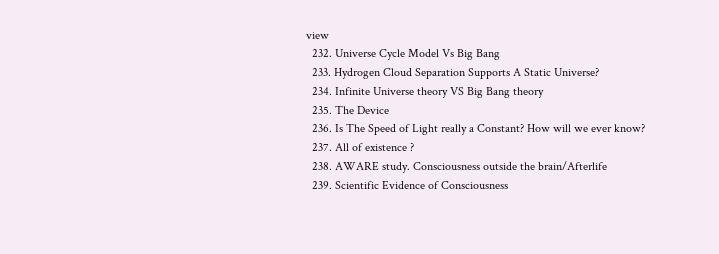view
  232. Universe Cycle Model Vs Big Bang
  233. Hydrogen Cloud Separation Supports A Static Universe?
  234. Infinite Universe theory VS Big Bang theory
  235. The Device
  236. Is The Speed of Light really a Constant? How will we ever know?
  237. All of existence ?
  238. AWARE study. Consciousness outside the brain/Afterlife
  239. Scientific Evidence of Consciousness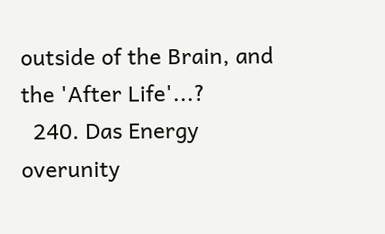outside of the Brain, and the 'After Life'...?
  240. Das Energy overunity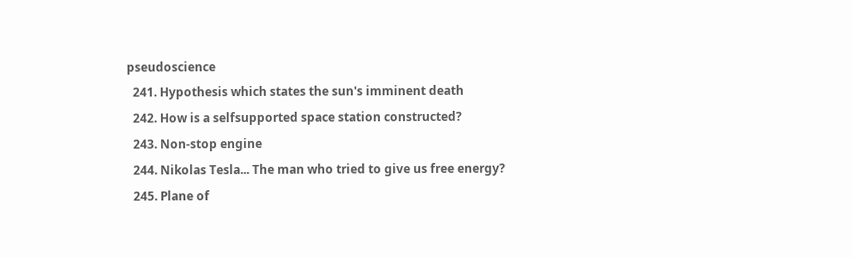pseudoscience
  241. Hypothesis which states the sun's imminent death
  242. How is a selfsupported space station constructed?
  243. Non-stop engine
  244. Nikolas Tesla... The man who tried to give us free energy?
  245. Plane of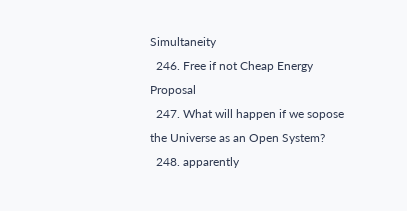Simultaneity
  246. Free if not Cheap Energy Proposal
  247. What will happen if we sopose the Universe as an Open System?
  248. apparently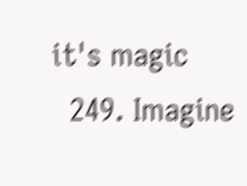it's magic
  249. Imagine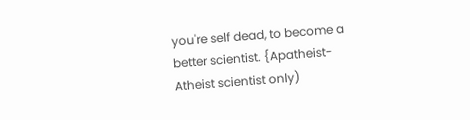you're self dead, to become a better scientist. {Apatheist-Atheist scientist only)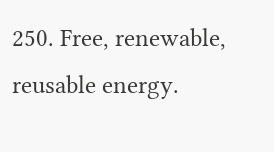250. Free, renewable, reusable energy.